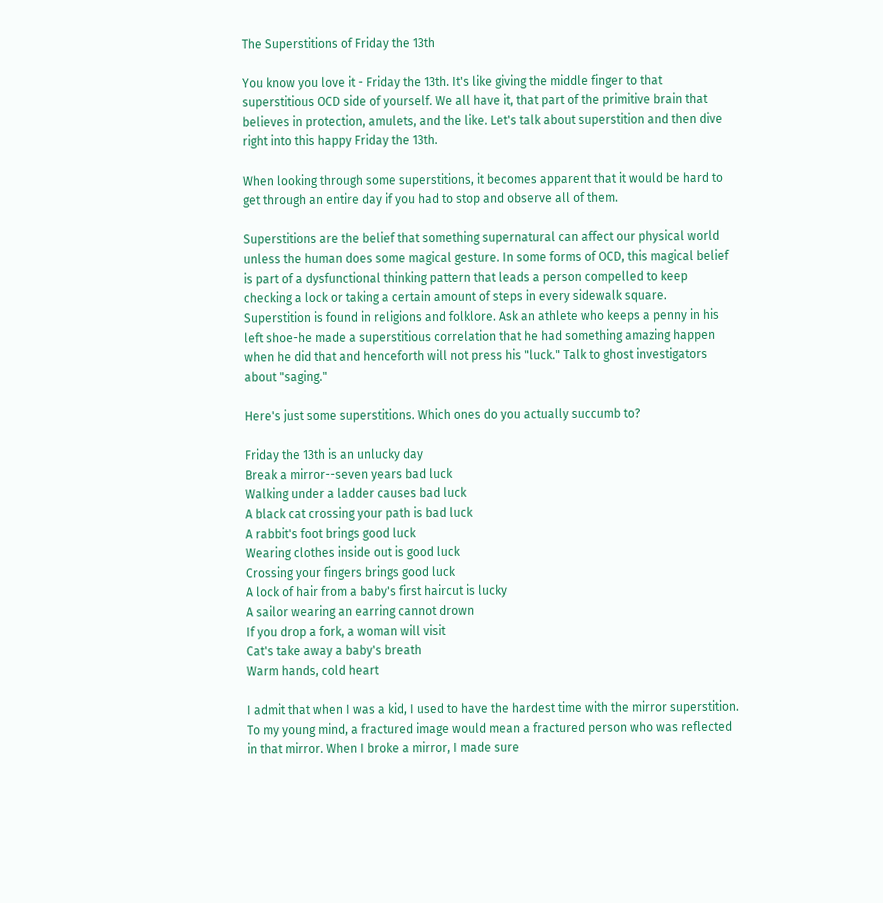The Superstitions of Friday the 13th

You know you love it - Friday the 13th. It's like giving the middle finger to that superstitious OCD side of yourself. We all have it, that part of the primitive brain that believes in protection, amulets, and the like. Let's talk about superstition and then dive right into this happy Friday the 13th.

When looking through some superstitions, it becomes apparent that it would be hard to get through an entire day if you had to stop and observe all of them.

Superstitions are the belief that something supernatural can affect our physical world unless the human does some magical gesture. In some forms of OCD, this magical belief is part of a dysfunctional thinking pattern that leads a person compelled to keep checking a lock or taking a certain amount of steps in every sidewalk square. Superstition is found in religions and folklore. Ask an athlete who keeps a penny in his left shoe-he made a superstitious correlation that he had something amazing happen when he did that and henceforth will not press his "luck." Talk to ghost investigators about "saging."

Here's just some superstitions. Which ones do you actually succumb to?

Friday the 13th is an unlucky day
Break a mirror--seven years bad luck
Walking under a ladder causes bad luck
A black cat crossing your path is bad luck
A rabbit's foot brings good luck
Wearing clothes inside out is good luck
Crossing your fingers brings good luck
A lock of hair from a baby's first haircut is lucky
A sailor wearing an earring cannot drown
If you drop a fork, a woman will visit
Cat's take away a baby's breath
Warm hands, cold heart

I admit that when I was a kid, I used to have the hardest time with the mirror superstition. To my young mind, a fractured image would mean a fractured person who was reflected in that mirror. When I broke a mirror, I made sure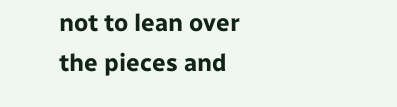not to lean over the pieces and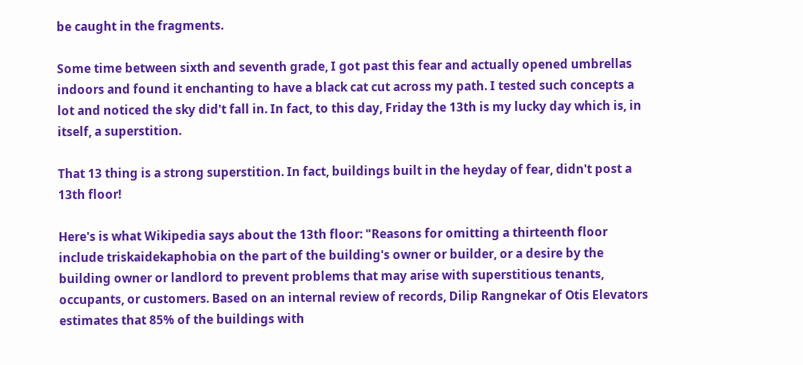be caught in the fragments.

Some time between sixth and seventh grade, I got past this fear and actually opened umbrellas indoors and found it enchanting to have a black cat cut across my path. I tested such concepts a lot and noticed the sky did't fall in. In fact, to this day, Friday the 13th is my lucky day which is, in itself, a superstition.

That 13 thing is a strong superstition. In fact, buildings built in the heyday of fear, didn't post a 13th floor!

Here's is what Wikipedia says about the 13th floor: "Reasons for omitting a thirteenth floor include triskaidekaphobia on the part of the building's owner or builder, or a desire by the building owner or landlord to prevent problems that may arise with superstitious tenants, occupants, or customers. Based on an internal review of records, Dilip Rangnekar of Otis Elevators estimates that 85% of the buildings with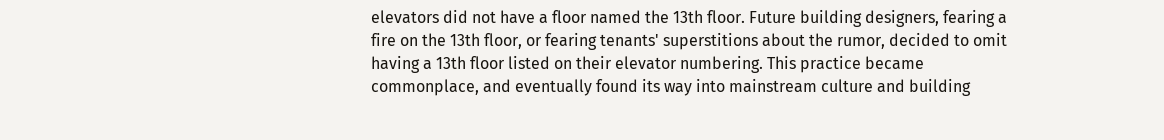elevators did not have a floor named the 13th floor. Future building designers, fearing a fire on the 13th floor, or fearing tenants' superstitions about the rumor, decided to omit having a 13th floor listed on their elevator numbering. This practice became commonplace, and eventually found its way into mainstream culture and building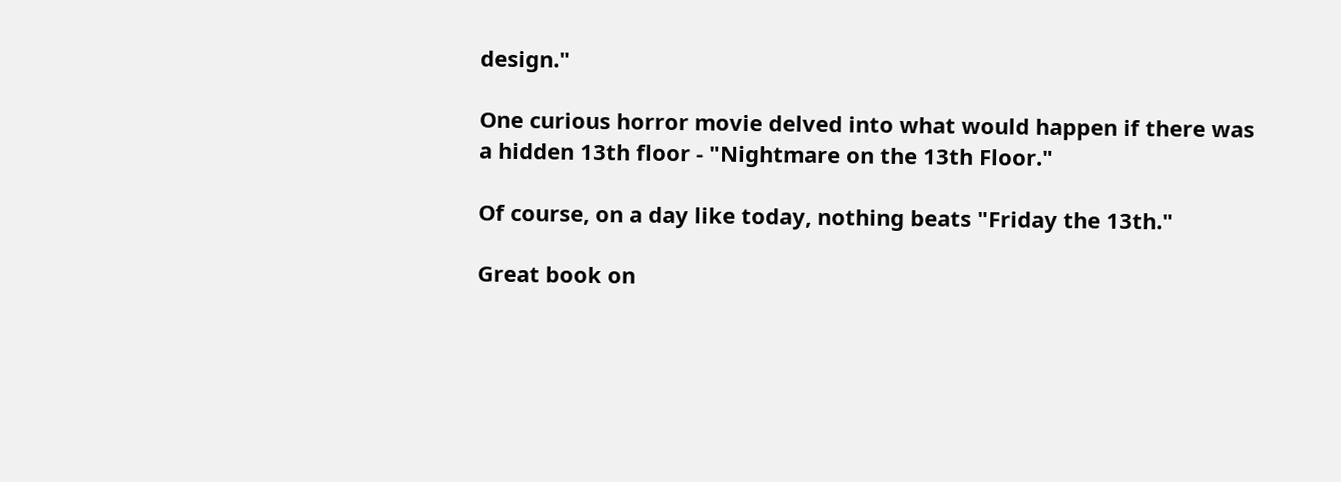design."

One curious horror movie delved into what would happen if there was a hidden 13th floor - "Nightmare on the 13th Floor."

Of course, on a day like today, nothing beats "Friday the 13th."

Great book on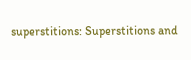superstitions: Superstitions and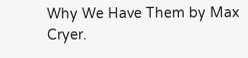Why We Have Them by Max Cryer.